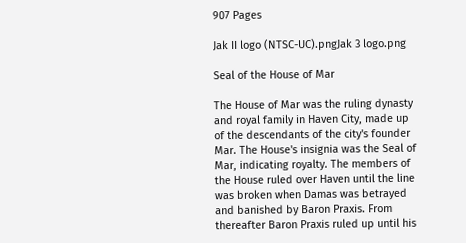907 Pages

Jak II logo (NTSC-UC).pngJak 3 logo.png

Seal of the House of Mar

The House of Mar was the ruling dynasty and royal family in Haven City, made up of the descendants of the city's founder Mar. The House's insignia was the Seal of Mar, indicating royalty. The members of the House ruled over Haven until the line was broken when Damas was betrayed and banished by Baron Praxis. From thereafter Baron Praxis ruled up until his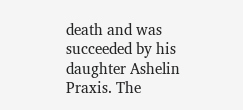death and was succeeded by his daughter Ashelin Praxis. The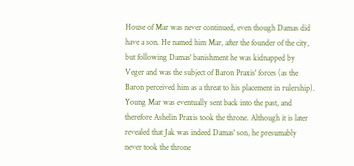House of Mar was never continued, even though Damas did have a son. He named him Mar, after the founder of the city, but following Damas' banishment he was kidnapped by Veger and was the subject of Baron Praxis' forces (as the Baron perceived him as a threat to his placement in rulership). Young Mar was eventually sent back into the past, and therefore Ashelin Praxis took the throne. Although it is later revealed that Jak was indeed Damas' son, he presumably never took the throne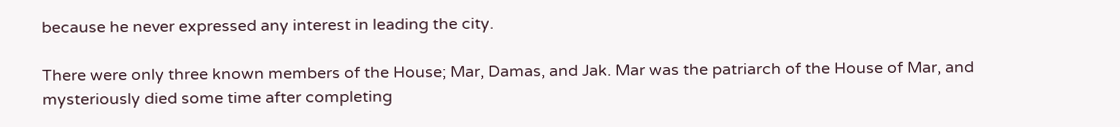because he never expressed any interest in leading the city.

There were only three known members of the House; Mar, Damas, and Jak. Mar was the patriarch of the House of Mar, and mysteriously died some time after completing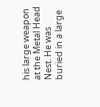his large weapon at the Metal Head Nest. He was buried in a large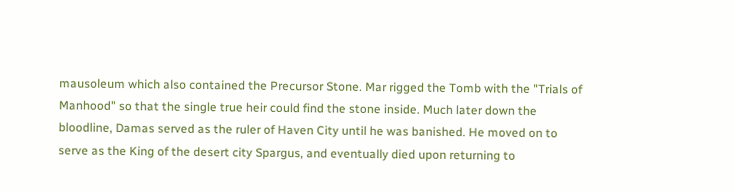mausoleum which also contained the Precursor Stone. Mar rigged the Tomb with the "Trials of Manhood" so that the single true heir could find the stone inside. Much later down the bloodline, Damas served as the ruler of Haven City until he was banished. He moved on to serve as the King of the desert city Spargus, and eventually died upon returning to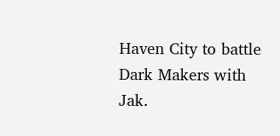Haven City to battle Dark Makers with Jak.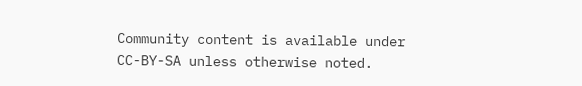Community content is available under CC-BY-SA unless otherwise noted.